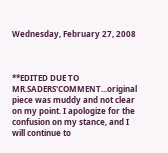Wednesday, February 27, 2008



**EDITED DUE TO MR.SADERS'COMMENT...original piece was muddy and not clear on my point. I apologize for the confusion on my stance, and I will continue to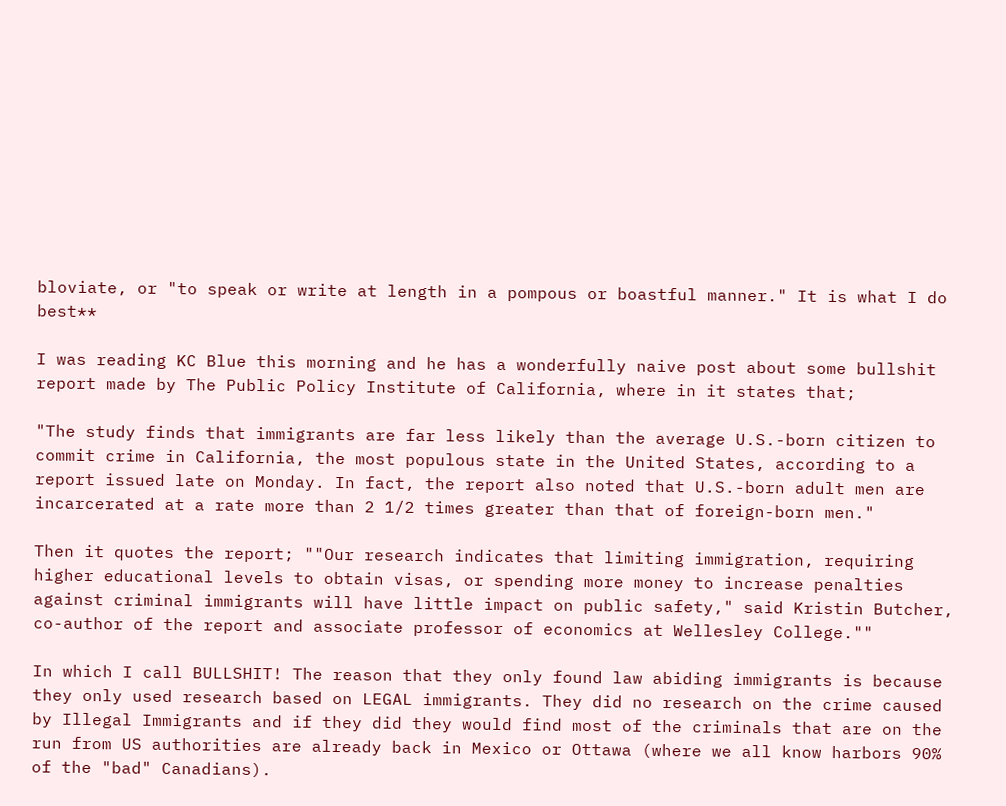bloviate, or "to speak or write at length in a pompous or boastful manner." It is what I do best**

I was reading KC Blue this morning and he has a wonderfully naive post about some bullshit report made by The Public Policy Institute of California, where in it states that;

"The study finds that immigrants are far less likely than the average U.S.-born citizen to commit crime in California, the most populous state in the United States, according to a report issued late on Monday. In fact, the report also noted that U.S.-born adult men are incarcerated at a rate more than 2 1/2 times greater than that of foreign-born men."

Then it quotes the report; ""Our research indicates that limiting immigration, requiring higher educational levels to obtain visas, or spending more money to increase penalties against criminal immigrants will have little impact on public safety," said Kristin Butcher, co-author of the report and associate professor of economics at Wellesley College.""

In which I call BULLSHIT! The reason that they only found law abiding immigrants is because they only used research based on LEGAL immigrants. They did no research on the crime caused by Illegal Immigrants and if they did they would find most of the criminals that are on the run from US authorities are already back in Mexico or Ottawa (where we all know harbors 90% of the "bad" Canadians).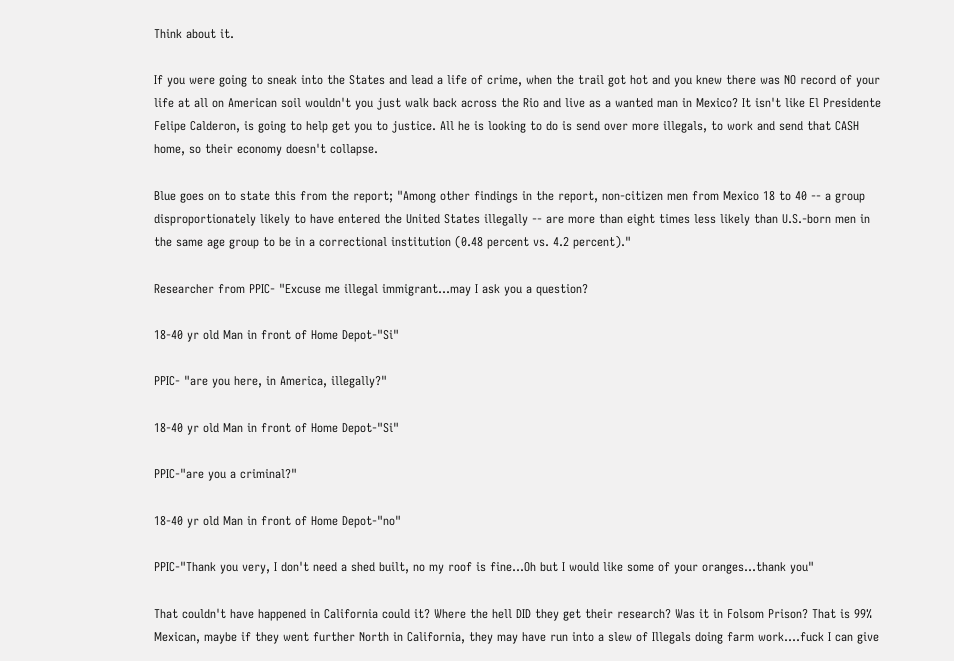Think about it.

If you were going to sneak into the States and lead a life of crime, when the trail got hot and you knew there was NO record of your life at all on American soil wouldn't you just walk back across the Rio and live as a wanted man in Mexico? It isn't like El Presidente Felipe Calderon, is going to help get you to justice. All he is looking to do is send over more illegals, to work and send that CASH home, so their economy doesn't collapse.

Blue goes on to state this from the report; "Among other findings in the report, non-citizen men from Mexico 18 to 40 -- a group disproportionately likely to have entered the United States illegally -- are more than eight times less likely than U.S.-born men in the same age group to be in a correctional institution (0.48 percent vs. 4.2 percent)."

Researcher from PPIC- "Excuse me illegal immigrant...may I ask you a question?

18-40 yr old Man in front of Home Depot-"Si"

PPIC- "are you here, in America, illegally?"

18-40 yr old Man in front of Home Depot-"Si"

PPIC-"are you a criminal?"

18-40 yr old Man in front of Home Depot-"no"

PPIC-"Thank you very, I don't need a shed built, no my roof is fine...Oh but I would like some of your oranges...thank you"

That couldn't have happened in California could it? Where the hell DID they get their research? Was it in Folsom Prison? That is 99% Mexican, maybe if they went further North in California, they may have run into a slew of Illegals doing farm work....fuck I can give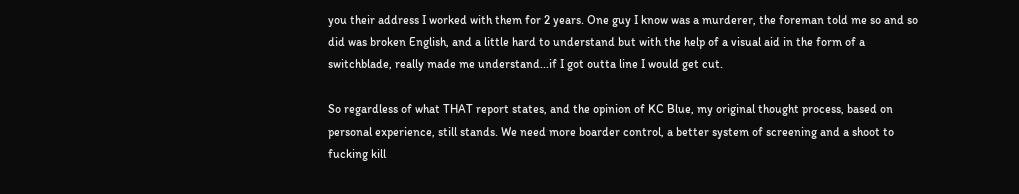you their address I worked with them for 2 years. One guy I know was a murderer, the foreman told me so and so did was broken English, and a little hard to understand but with the help of a visual aid in the form of a switchblade, really made me understand...if I got outta line I would get cut.

So regardless of what THAT report states, and the opinion of KC Blue, my original thought process, based on personal experience, still stands. We need more boarder control, a better system of screening and a shoot to fucking kill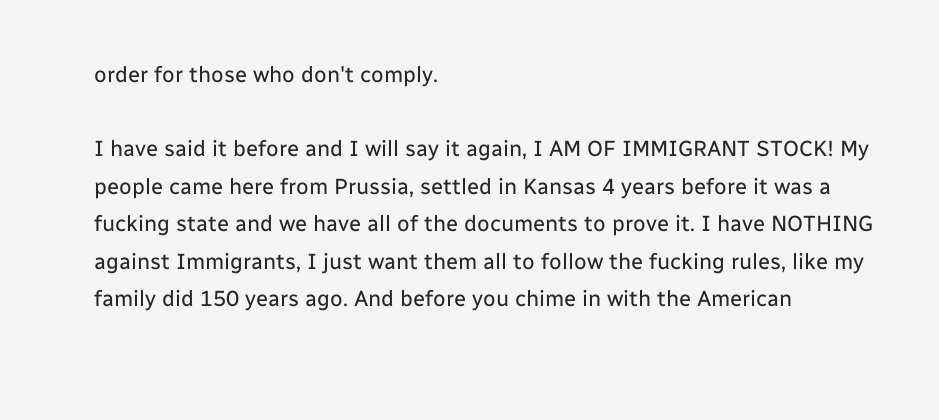order for those who don't comply.

I have said it before and I will say it again, I AM OF IMMIGRANT STOCK! My people came here from Prussia, settled in Kansas 4 years before it was a fucking state and we have all of the documents to prove it. I have NOTHING against Immigrants, I just want them all to follow the fucking rules, like my family did 150 years ago. And before you chime in with the American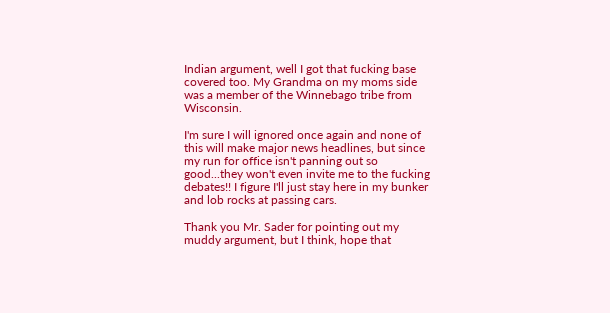Indian argument, well I got that fucking base covered too. My Grandma on my moms side was a member of the Winnebago tribe from Wisconsin.

I'm sure I will ignored once again and none of this will make major news headlines, but since my run for office isn't panning out so good...they won't even invite me to the fucking debates!! I figure I'll just stay here in my bunker and lob rocks at passing cars.

Thank you Mr. Sader for pointing out my muddy argument, but I think, hope that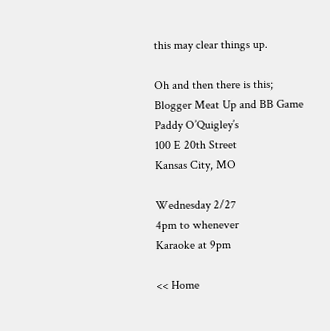this may clear things up.

Oh and then there is this;
Blogger Meat Up and BB Game
Paddy O’Quigley’s
100 E 20th Street
Kansas City, MO

Wednesday 2/27
4pm to whenever
Karaoke at 9pm

<< Home